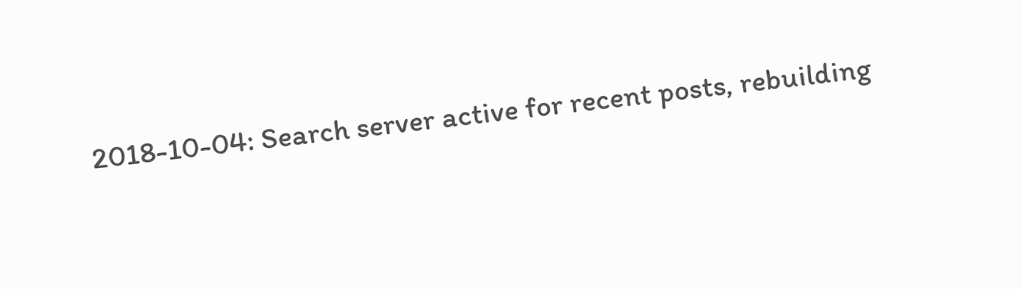2018-10-04: Search server active for recent posts, rebuilding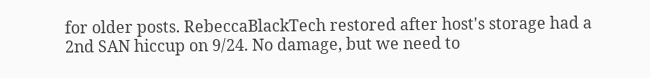for older posts. RebeccaBlackTech restored after host's storage had a 2nd SAN hiccup on 9/24. No damage, but we need to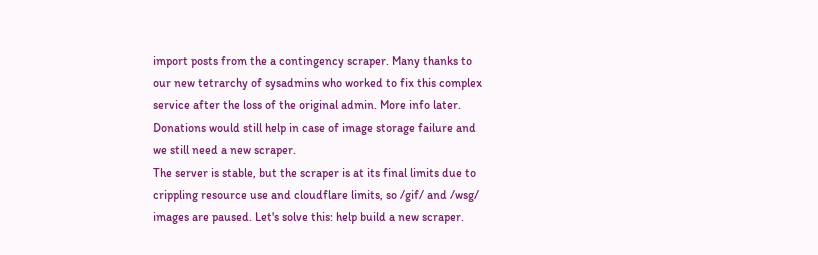import posts from the a contingency scraper. Many thanks to our new tetrarchy of sysadmins who worked to fix this complex service after the loss of the original admin. More info later. Donations would still help in case of image storage failure and we still need a new scraper.
The server is stable, but the scraper is at its final limits due to crippling resource use and cloudflare limits, so /gif/ and /wsg/ images are paused. Let's solve this: help build a new scraper.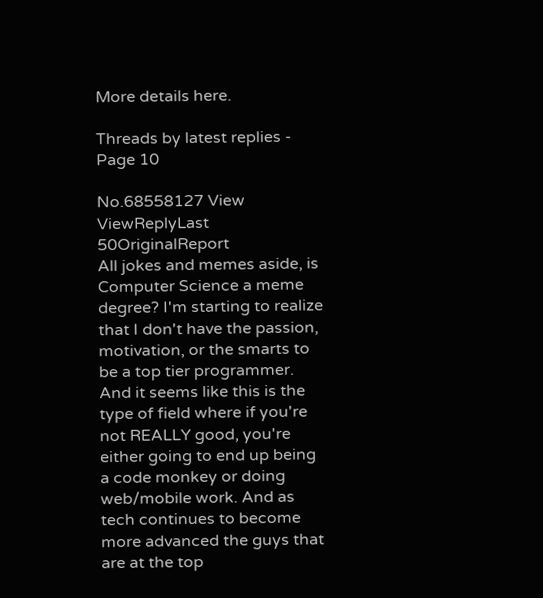More details here.

Threads by latest replies - Page 10

No.68558127 View ViewReplyLast 50OriginalReport
All jokes and memes aside, is Computer Science a meme degree? I'm starting to realize that I don't have the passion, motivation, or the smarts to be a top tier programmer. And it seems like this is the type of field where if you're not REALLY good, you're either going to end up being a code monkey or doing web/mobile work. And as tech continues to become more advanced the guys that are at the top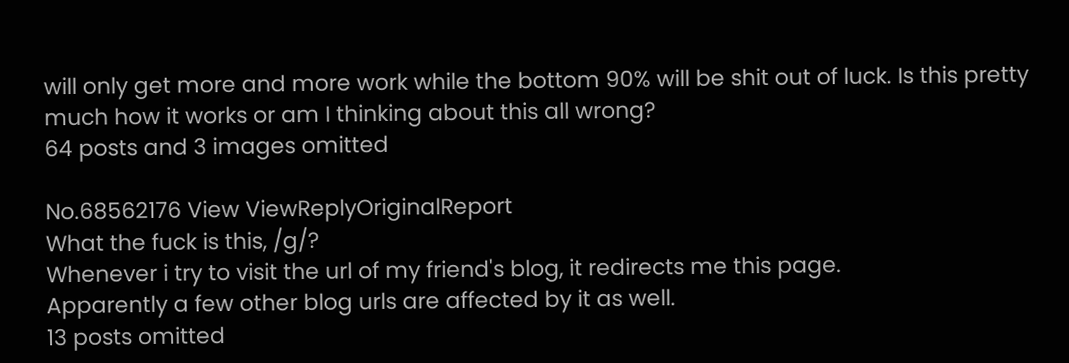will only get more and more work while the bottom 90% will be shit out of luck. Is this pretty much how it works or am I thinking about this all wrong?
64 posts and 3 images omitted

No.68562176 View ViewReplyOriginalReport
What the fuck is this, /g/?
Whenever i try to visit the url of my friend's blog, it redirects me this page.
Apparently a few other blog urls are affected by it as well.
13 posts omitted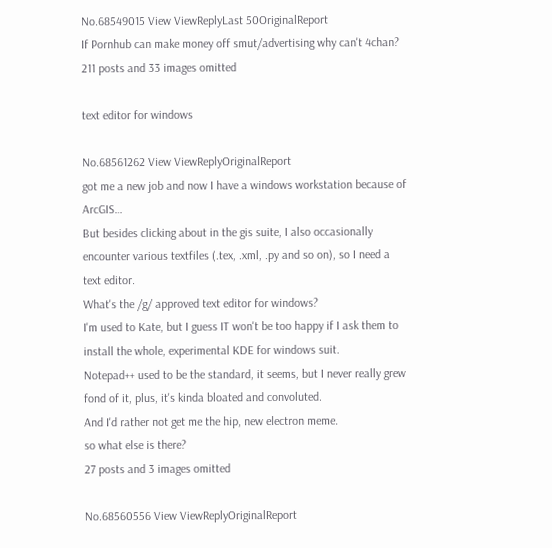No.68549015 View ViewReplyLast 50OriginalReport
If Pornhub can make money off smut/advertising why can't 4chan?
211 posts and 33 images omitted

text editor for windows

No.68561262 View ViewReplyOriginalReport
got me a new job and now I have a windows workstation because of ArcGIS…
But besides clicking about in the gis suite, I also occasionally encounter various textfiles (.tex, .xml, .py and so on), so I need a text editor.
What's the /g/ approved text editor for windows?
I'm used to Kate, but I guess IT won't be too happy if I ask them to install the whole, experimental KDE for windows suit.
Notepad++ used to be the standard, it seems, but I never really grew fond of it, plus, it's kinda bloated and convoluted.
And I'd rather not get me the hip, new electron meme.
so what else is there?
27 posts and 3 images omitted

No.68560556 View ViewReplyOriginalReport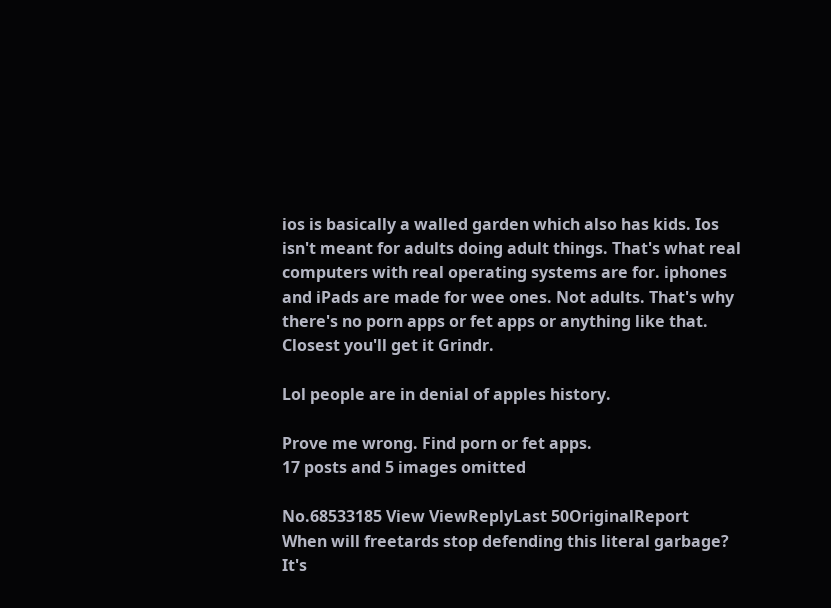ios is basically a walled garden which also has kids. Ios isn't meant for adults doing adult things. That's what real computers with real operating systems are for. iphones and iPads are made for wee ones. Not adults. That's why there's no porn apps or fet apps or anything like that. Closest you'll get it Grindr.

Lol people are in denial of apples history.

Prove me wrong. Find porn or fet apps.
17 posts and 5 images omitted

No.68533185 View ViewReplyLast 50OriginalReport
When will freetards stop defending this literal garbage? It's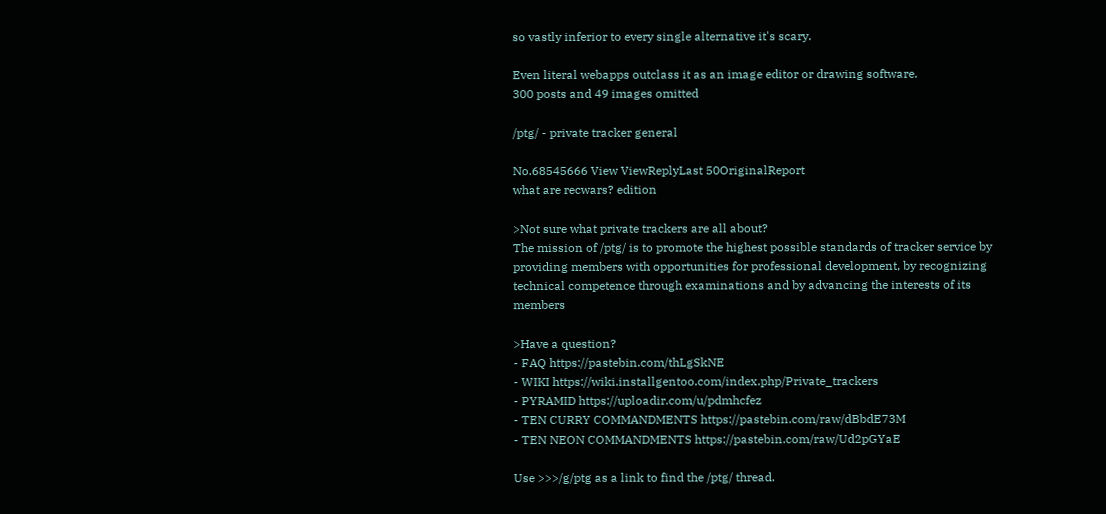so vastly inferior to every single alternative it's scary.

Even literal webapps outclass it as an image editor or drawing software.
300 posts and 49 images omitted

/ptg/ - private tracker general

No.68545666 View ViewReplyLast 50OriginalReport
what are recwars? edition

>Not sure what private trackers are all about?
The mission of /ptg/ is to promote the highest possible standards of tracker service by providing members with opportunities for professional development, by recognizing technical competence through examinations and by advancing the interests of its members

>Have a question?
- FAQ https://pastebin.com/thLgSkNE
- WIKI https://wiki.installgentoo.com/index.php/Private_trackers
- PYRAMID https://uploadir.com/u/pdmhcfez
- TEN CURRY COMMANDMENTS https://pastebin.com/raw/dBbdE73M
- TEN NEON COMMANDMENTS https://pastebin.com/raw/Ud2pGYaE

Use >>>/g/ptg as a link to find the /ptg/ thread.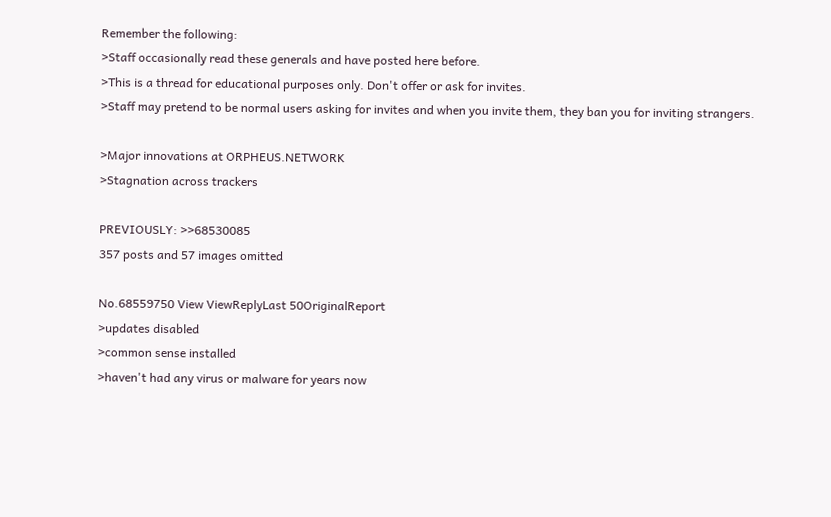Remember the following:
>Staff occasionally read these generals and have posted here before.
>This is a thread for educational purposes only. Don't offer or ask for invites.
>Staff may pretend to be normal users asking for invites and when you invite them, they ban you for inviting strangers.

>Major innovations at ORPHEUS.NETWORK
>Stagnation across trackers

PREVIOUSLY: >>68530085
357 posts and 57 images omitted

No.68559750 View ViewReplyLast 50OriginalReport
>updates disabled
>common sense installed
>haven't had any virus or malware for years now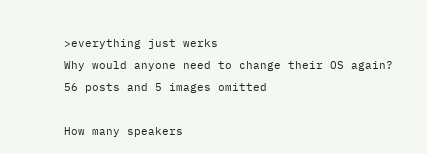>everything just werks
Why would anyone need to change their OS again?
56 posts and 5 images omitted

How many speakers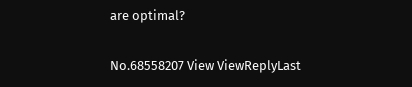are optimal?

No.68558207 View ViewReplyLast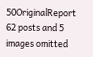50OriginalReport
62 posts and 5 images omitted